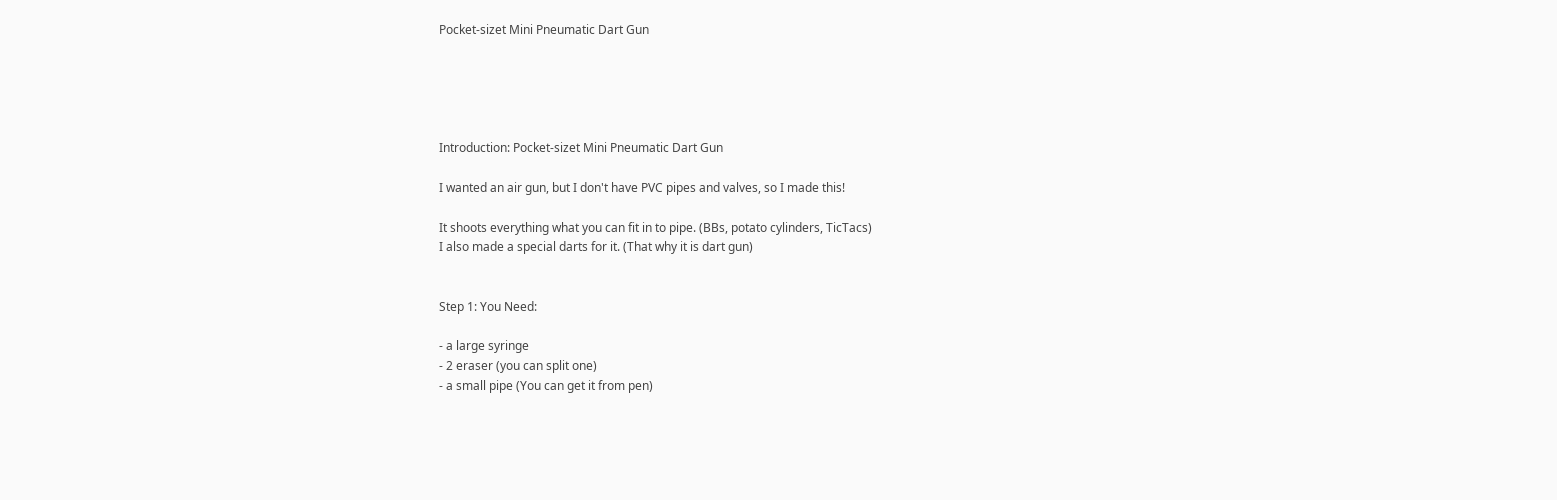Pocket-sizet Mini Pneumatic Dart Gun





Introduction: Pocket-sizet Mini Pneumatic Dart Gun

I wanted an air gun, but I don't have PVC pipes and valves, so I made this!

It shoots everything what you can fit in to pipe. (BBs, potato cylinders, TicTacs)
I also made a special darts for it. (That why it is dart gun)


Step 1: You Need:

- a large syringe
- 2 eraser (you can split one)
- a small pipe (You can get it from pen)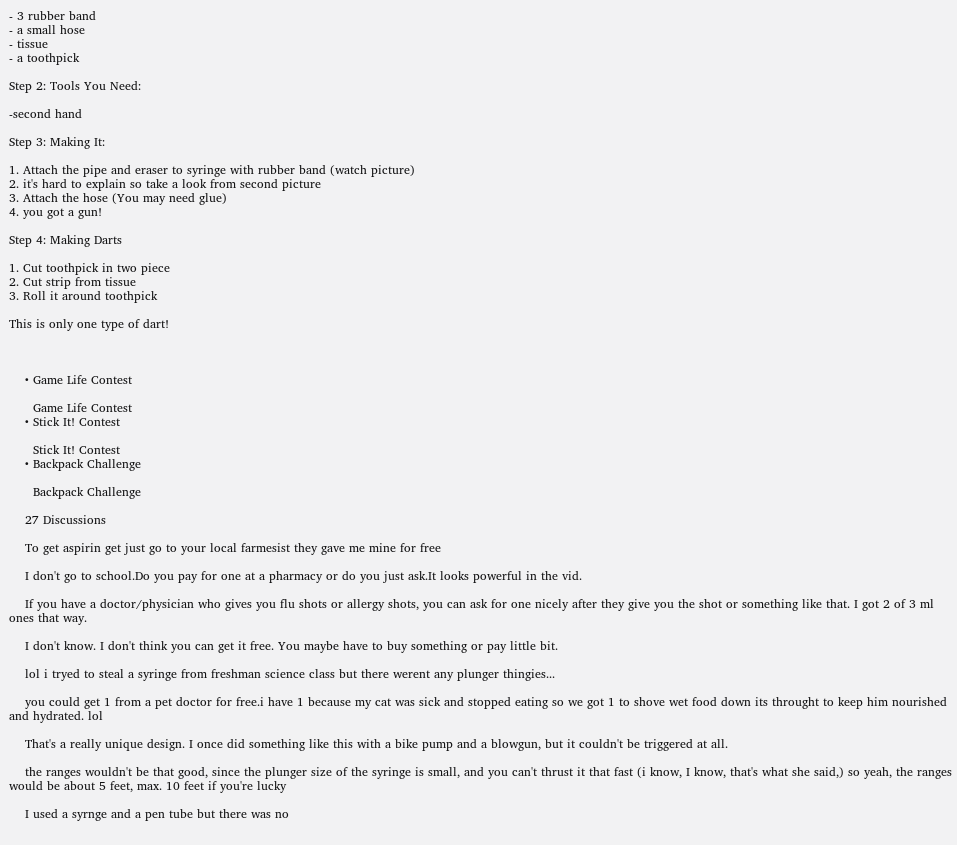- 3 rubber band
- a small hose
- tissue
- a toothpick

Step 2: Tools You Need:

-second hand

Step 3: Making It:

1. Attach the pipe and eraser to syringe with rubber band (watch picture)
2. it's hard to explain so take a look from second picture
3. Attach the hose (You may need glue)
4. you got a gun!

Step 4: Making Darts

1. Cut toothpick in two piece
2. Cut strip from tissue
3. Roll it around toothpick

This is only one type of dart!



    • Game Life Contest

      Game Life Contest
    • Stick It! Contest

      Stick It! Contest
    • Backpack Challenge

      Backpack Challenge

    27 Discussions

    To get aspirin get just go to your local farmesist they gave me mine for free

    I don't go to school.Do you pay for one at a pharmacy or do you just ask.It looks powerful in the vid.

    If you have a doctor/physician who gives you flu shots or allergy shots, you can ask for one nicely after they give you the shot or something like that. I got 2 of 3 ml ones that way.

    I don't know. I don't think you can get it free. You maybe have to buy something or pay little bit.

    lol i tryed to steal a syringe from freshman science class but there werent any plunger thingies...

    you could get 1 from a pet doctor for free.i have 1 because my cat was sick and stopped eating so we got 1 to shove wet food down its throught to keep him nourished and hydrated. lol

    That's a really unique design. I once did something like this with a bike pump and a blowgun, but it couldn't be triggered at all.

    the ranges wouldn't be that good, since the plunger size of the syringe is small, and you can't thrust it that fast (i know, I know, that's what she said,) so yeah, the ranges would be about 5 feet, max. 10 feet if you're lucky

    I used a syrnge and a pen tube but there was no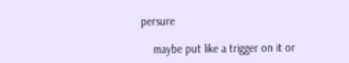persure

    maybe put like a trigger on it or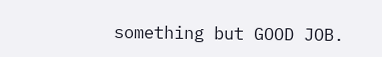something but GOOD JOB.